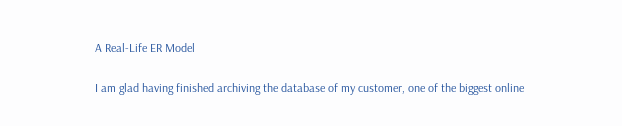A Real-Life ER Model

I am glad having finished archiving the database of my customer, one of the biggest online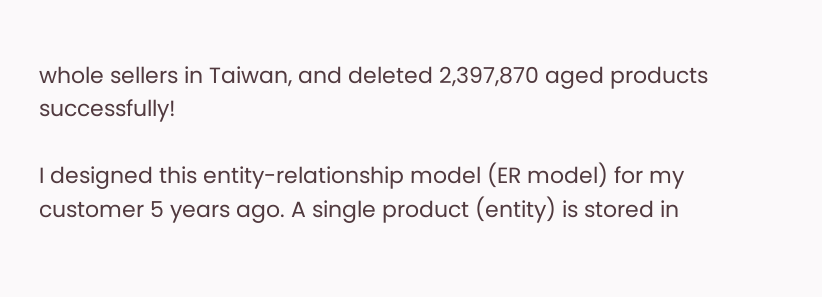whole sellers in Taiwan, and deleted 2,397,870 aged products successfully!

I designed this entity-relationship model (ER model) for my customer 5 years ago. A single product (entity) is stored in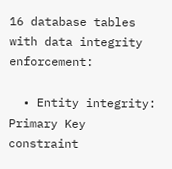16 database tables with data integrity enforcement:

  • Entity integrity: Primary Key constraint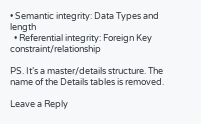• Semantic integrity: Data Types and length
  • Referential integrity: Foreign Key constraint/relationship

PS. It’s a master/details structure. The name of the Details tables is removed.

Leave a Reply